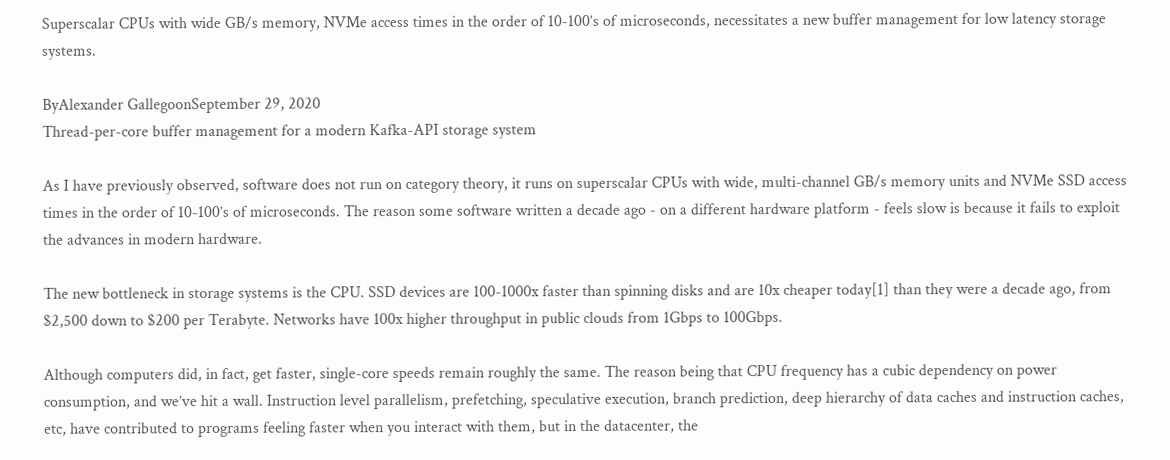Superscalar CPUs with wide GB/s memory, NVMe access times in the order of 10-100’s of microseconds, necessitates a new buffer management for low latency storage systems.

ByAlexander GallegoonSeptember 29, 2020
Thread-per-core buffer management for a modern Kafka-API storage system

As I have previously observed, software does not run on category theory, it runs on superscalar CPUs with wide, multi-channel GB/s memory units and NVMe SSD access times in the order of 10-100’s of microseconds. The reason some software written a decade ago - on a different hardware platform - feels slow is because it fails to exploit the advances in modern hardware.

The new bottleneck in storage systems is the CPU. SSD devices are 100-1000x faster than spinning disks and are 10x cheaper today[1] than they were a decade ago, from $2,500 down to $200 per Terabyte. Networks have 100x higher throughput in public clouds from 1Gbps to 100Gbps.

Although computers did, in fact, get faster, single-core speeds remain roughly the same. The reason being that CPU frequency has a cubic dependency on power consumption, and we’ve hit a wall. Instruction level parallelism, prefetching, speculative execution, branch prediction, deep hierarchy of data caches and instruction caches, etc, have contributed to programs feeling faster when you interact with them, but in the datacenter, the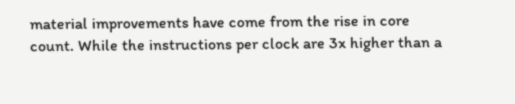material improvements have come from the rise in core count. While the instructions per clock are 3x higher than a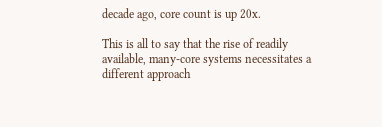decade ago, core count is up 20x.

This is all to say that the rise of readily available, many-core systems necessitates a different approach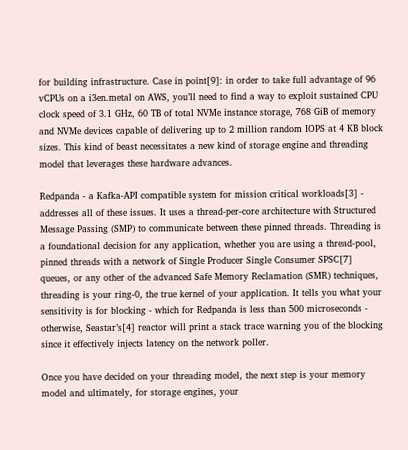for building infrastructure. Case in point[9]: in order to take full advantage of 96 vCPUs on a i3en.metal on AWS, you’ll need to find a way to exploit sustained CPU clock speed of 3.1 GHz, 60 TB of total NVMe instance storage, 768 GiB of memory and NVMe devices capable of delivering up to 2 million random IOPS at 4 KB block sizes. This kind of beast necessitates a new kind of storage engine and threading model that leverages these hardware advances.

Redpanda - a Kafka-API compatible system for mission critical workloads[3] - addresses all of these issues. It uses a thread-per-core architecture with Structured Message Passing (SMP) to communicate between these pinned threads. Threading is a foundational decision for any application, whether you are using a thread-pool, pinned threads with a network of Single Producer Single Consumer SPSC[7] queues, or any other of the advanced Safe Memory Reclamation (SMR) techniques, threading is your ring-0, the true kernel of your application. It tells you what your sensitivity is for blocking - which for Redpanda is less than 500 microseconds - otherwise, Seastar’s[4] reactor will print a stack trace warning you of the blocking since it effectively injects latency on the network poller.

Once you have decided on your threading model, the next step is your memory model and ultimately, for storage engines, your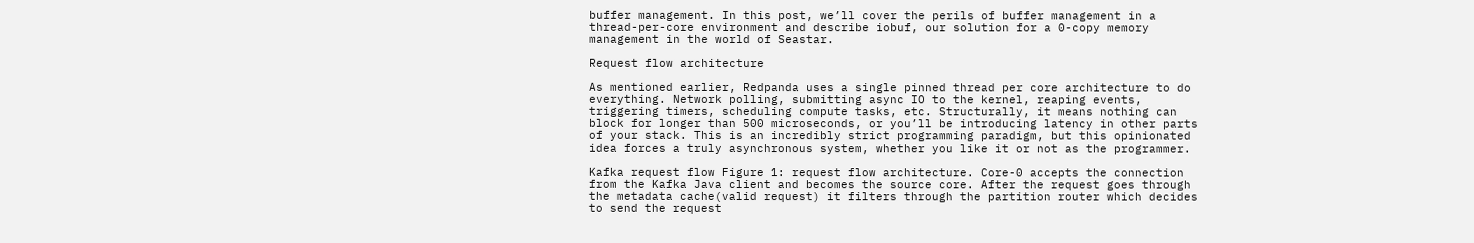buffer management. In this post, we’ll cover the perils of buffer management in a thread-per-core environment and describe iobuf, our solution for a 0-copy memory management in the world of Seastar.

Request flow architecture

As mentioned earlier, Redpanda uses a single pinned thread per core architecture to do everything. Network polling, submitting async IO to the kernel, reaping events, triggering timers, scheduling compute tasks, etc. Structurally, it means nothing can block for longer than 500 microseconds, or you’ll be introducing latency in other parts of your stack. This is an incredibly strict programming paradigm, but this opinionated idea forces a truly asynchronous system, whether you like it or not as the programmer.

Kafka request flow Figure 1: request flow architecture. Core-0 accepts the connection from the Kafka Java client and becomes the source core. After the request goes through the metadata cache(valid request) it filters through the partition router which decides to send the request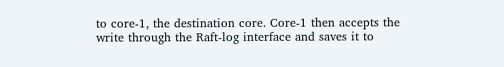to core-1, the destination core. Core-1 then accepts the write through the Raft-log interface and saves it to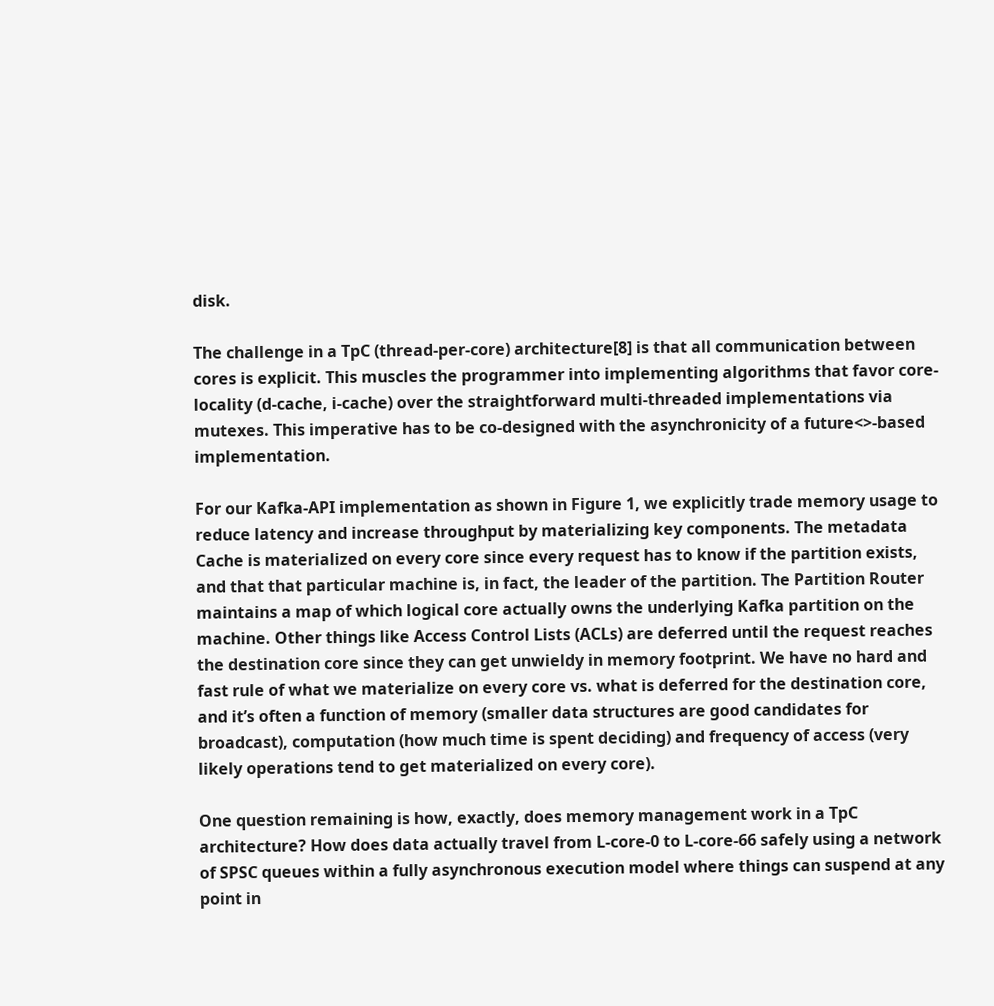disk.

The challenge in a TpC (thread-per-core) architecture[8] is that all communication between cores is explicit. This muscles the programmer into implementing algorithms that favor core-locality (d-cache, i-cache) over the straightforward multi-threaded implementations via mutexes. This imperative has to be co-designed with the asynchronicity of a future<>-based implementation.

For our Kafka-API implementation as shown in Figure 1, we explicitly trade memory usage to reduce latency and increase throughput by materializing key components. The metadata Cache is materialized on every core since every request has to know if the partition exists, and that that particular machine is, in fact, the leader of the partition. The Partition Router maintains a map of which logical core actually owns the underlying Kafka partition on the machine. Other things like Access Control Lists (ACLs) are deferred until the request reaches the destination core since they can get unwieldy in memory footprint. We have no hard and fast rule of what we materialize on every core vs. what is deferred for the destination core, and it’s often a function of memory (smaller data structures are good candidates for broadcast), computation (how much time is spent deciding) and frequency of access (very likely operations tend to get materialized on every core).

One question remaining is how, exactly, does memory management work in a TpC architecture? How does data actually travel from L-core-0 to L-core-66 safely using a network of SPSC queues within a fully asynchronous execution model where things can suspend at any point in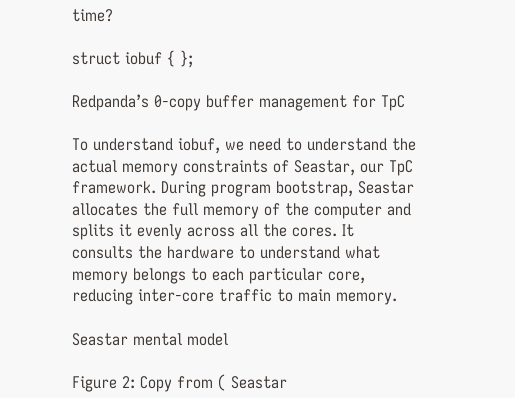time?

struct iobuf { };

Redpanda’s 0-copy buffer management for TpC

To understand iobuf, we need to understand the actual memory constraints of Seastar, our TpC framework. During program bootstrap, Seastar allocates the full memory of the computer and splits it evenly across all the cores. It consults the hardware to understand what memory belongs to each particular core, reducing inter-core traffic to main memory.

Seastar mental model

Figure 2: Copy from ( Seastar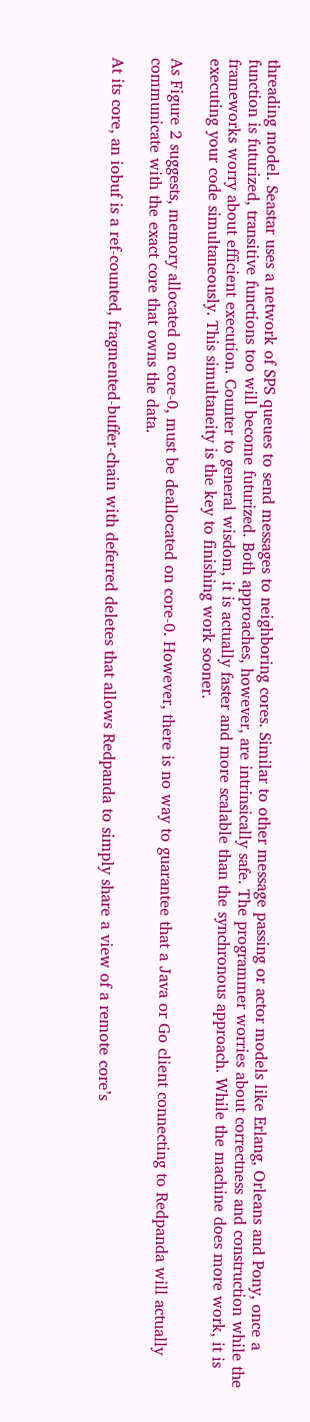threading model. Seastar uses a network of SPS queues to send messages to neighboring cores. Similar to other message passing or actor models like Erlang, Orleans and Pony, once a function is futurized, transitive functions too will become futurized. Both approaches, however, are intrinsically safe. The programmer worries about correctness and construction while the frameworks worry about efficient execution. Counter to general wisdom, it is actually faster and more scalable than the synchronous approach. While the machine does more work, it is executing your code simultaneously. This simultaneity is the key to finishing work sooner.

As Figure 2 suggests, memory allocated on core-0, must be deallocated on core-0. However, there is no way to guarantee that a Java or Go client connecting to Redpanda will actually communicate with the exact core that owns the data.

At its core, an iobuf is a ref-counted, fragmented-buffer-chain with deferred deletes that allows Redpanda to simply share a view of a remote core’s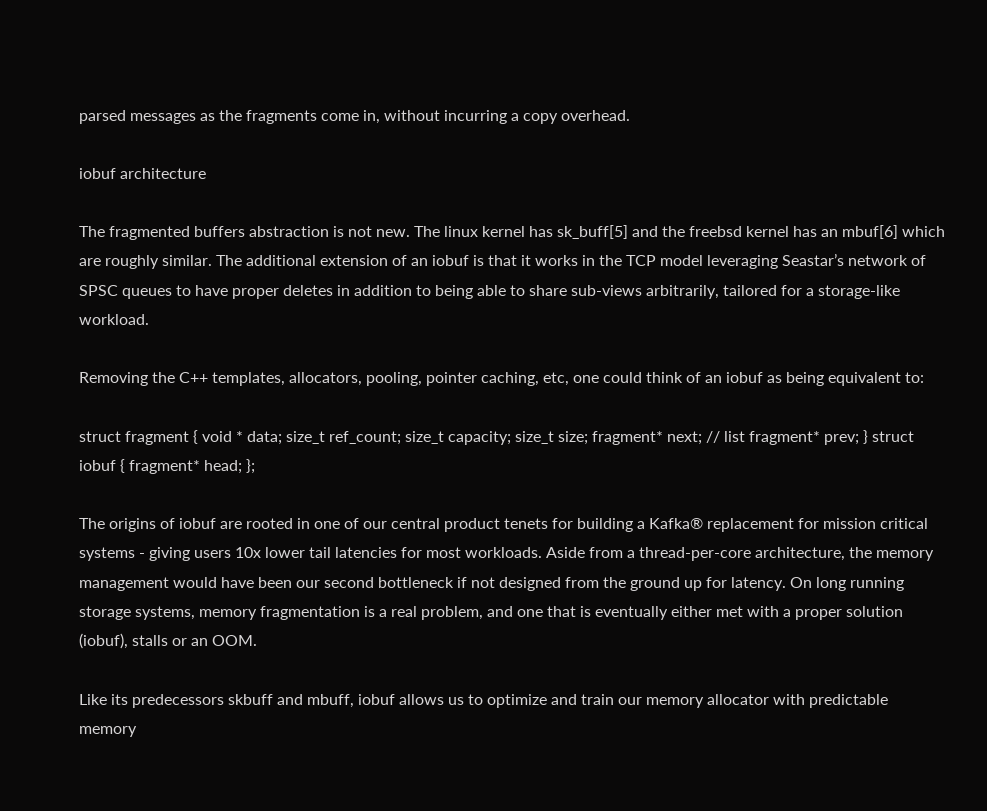parsed messages as the fragments come in, without incurring a copy overhead.

iobuf architecture

The fragmented buffers abstraction is not new. The linux kernel has sk_buff[5] and the freebsd kernel has an mbuf[6] which are roughly similar. The additional extension of an iobuf is that it works in the TCP model leveraging Seastar’s network of SPSC queues to have proper deletes in addition to being able to share sub-views arbitrarily, tailored for a storage-like workload.

Removing the C++ templates, allocators, pooling, pointer caching, etc, one could think of an iobuf as being equivalent to:

struct fragment { void * data; size_t ref_count; size_t capacity; size_t size; fragment* next; // list fragment* prev; } struct iobuf { fragment* head; };

The origins of iobuf are rooted in one of our central product tenets for building a Kafka® replacement for mission critical systems - giving users 10x lower tail latencies for most workloads. Aside from a thread-per-core architecture, the memory management would have been our second bottleneck if not designed from the ground up for latency. On long running storage systems, memory fragmentation is a real problem, and one that is eventually either met with a proper solution (iobuf), stalls or an OOM.

Like its predecessors skbuff and mbuff, iobuf allows us to optimize and train our memory allocator with predictable memory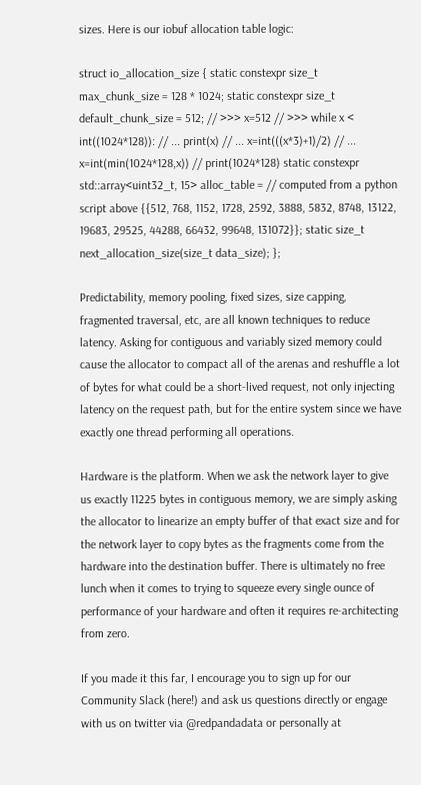sizes. Here is our iobuf allocation table logic:

struct io_allocation_size { static constexpr size_t max_chunk_size = 128 * 1024; static constexpr size_t default_chunk_size = 512; // >>> x=512 // >>> while x < int((1024*128)): // ... print(x) // ... x=int(((x*3)+1)/2) // ... x=int(min(1024*128,x)) // print(1024*128) static constexpr std::array<uint32_t, 15> alloc_table = // computed from a python script above {{512, 768, 1152, 1728, 2592, 3888, 5832, 8748, 13122, 19683, 29525, 44288, 66432, 99648, 131072}}; static size_t next_allocation_size(size_t data_size); };

Predictability, memory pooling, fixed sizes, size capping, fragmented traversal, etc, are all known techniques to reduce latency. Asking for contiguous and variably sized memory could cause the allocator to compact all of the arenas and reshuffle a lot of bytes for what could be a short-lived request, not only injecting latency on the request path, but for the entire system since we have exactly one thread performing all operations.

Hardware is the platform. When we ask the network layer to give us exactly 11225 bytes in contiguous memory, we are simply asking the allocator to linearize an empty buffer of that exact size and for the network layer to copy bytes as the fragments come from the hardware into the destination buffer. There is ultimately no free lunch when it comes to trying to squeeze every single ounce of performance of your hardware and often it requires re-architecting from zero.

If you made it this far, I encourage you to sign up for our Community Slack (here!) and ask us questions directly or engage with us on twitter via @redpandadata or personally at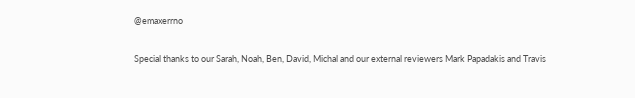@emaxerrno

Special thanks to our Sarah, Noah, Ben, David, Michal and our external reviewers Mark Papadakis and Travis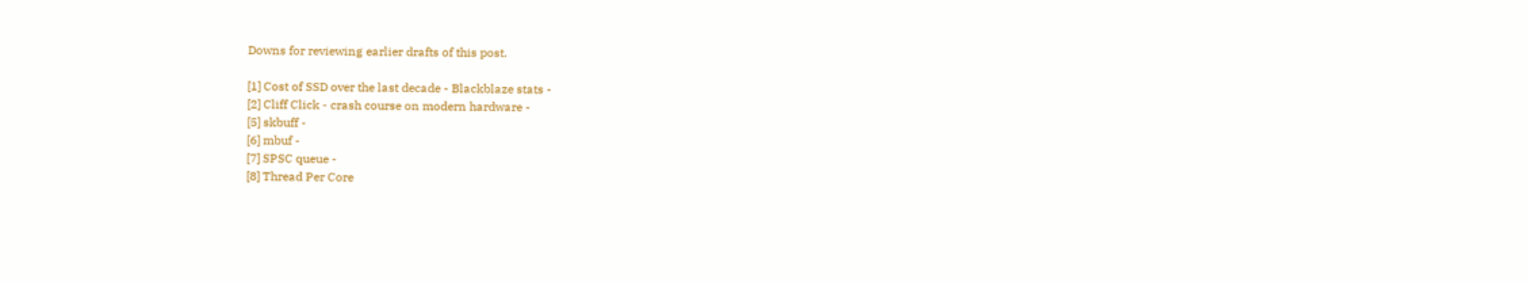Downs for reviewing earlier drafts of this post.

[1] Cost of SSD over the last decade - Blackblaze stats -
[2] Cliff Click - crash course on modern hardware -
[5] skbuff -
[6] mbuf -
[7] SPSC queue -
[8] Thread Per Core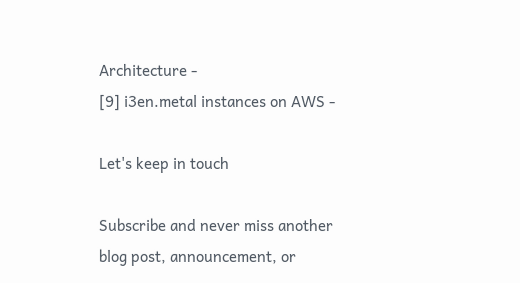Architecture -
[9] i3en.metal instances on AWS -

Let's keep in touch

Subscribe and never miss another blog post, announcement, or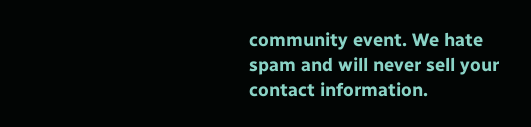community event. We hate spam and will never sell your contact information.